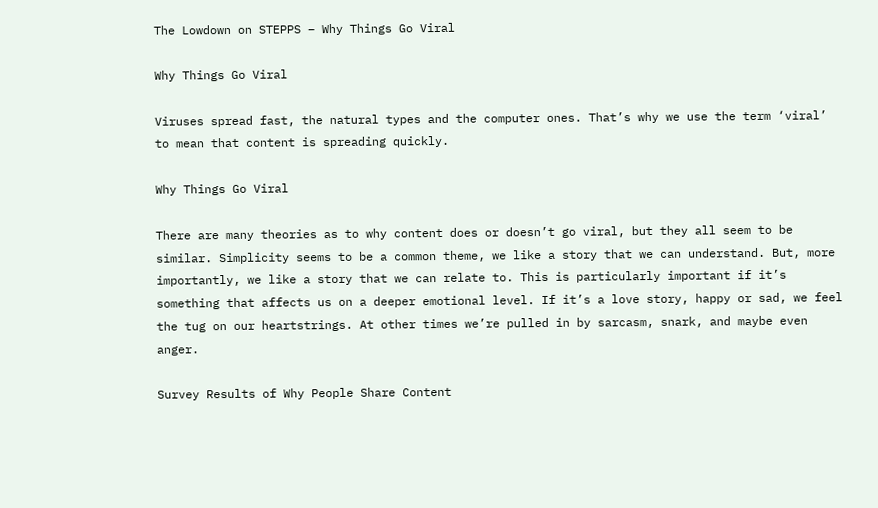The Lowdown on STEPPS – Why Things Go Viral

Why Things Go Viral

Viruses spread fast, the natural types and the computer ones. That’s why we use the term ‘viral’ to mean that content is spreading quickly.

Why Things Go Viral

There are many theories as to why content does or doesn’t go viral, but they all seem to be similar. Simplicity seems to be a common theme, we like a story that we can understand. But, more importantly, we like a story that we can relate to. This is particularly important if it’s something that affects us on a deeper emotional level. If it’s a love story, happy or sad, we feel the tug on our heartstrings. At other times we’re pulled in by sarcasm, snark, and maybe even anger.

Survey Results of Why People Share Content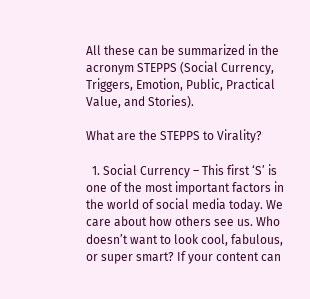All these can be summarized in the acronym STEPPS (Social Currency, Triggers, Emotion, Public, Practical Value, and Stories).

What are the STEPPS to Virality?

  1. Social Currency – This first ‘S’ is one of the most important factors in the world of social media today. We care about how others see us. Who doesn’t want to look cool, fabulous, or super smart? If your content can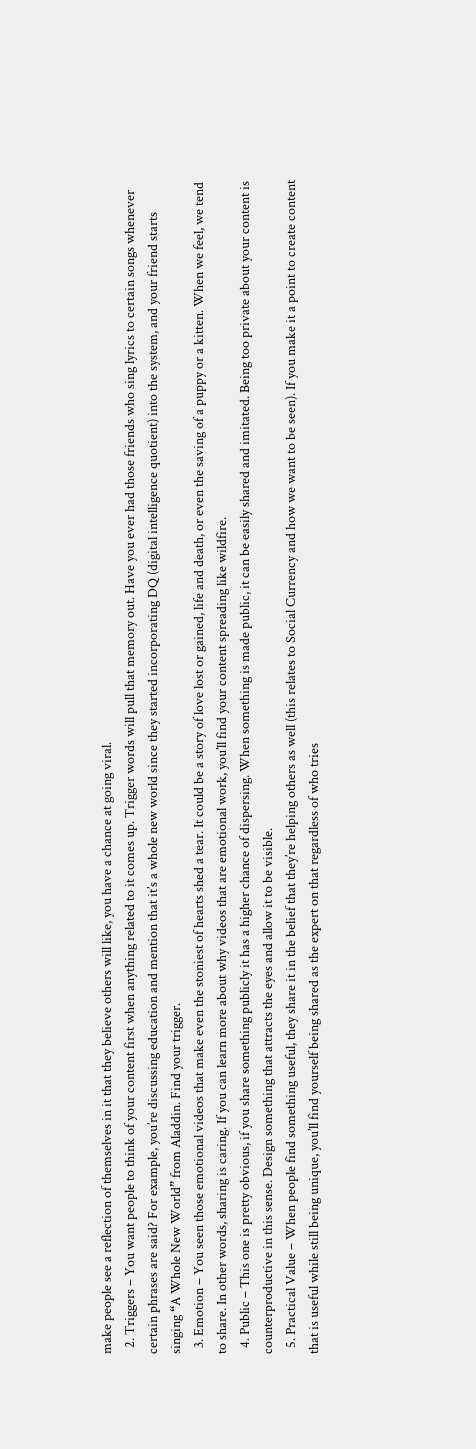make people see a reflection of themselves in it that they believe others will like, you have a chance at going viral.
  2. Triggers – You want people to think of your content first when anything related to it comes up. Trigger words will pull that memory out. Have you ever had those friends who sing lyrics to certain songs whenever certain phrases are said? For example, you’re discussing education and mention that it’s a whole new world since they started incorporating DQ (digital intelligence quotient) into the system, and your friend starts singing “A Whole New World” from Aladdin. Find your trigger.
  3. Emotion – You seen those emotional videos that make even the stoniest of hearts shed a tear. It could be a story of love lost or gained, life and death, or even the saving of a puppy or a kitten. When we feel, we tend to share. In other words, sharing is caring. If you can learn more about why videos that are emotional work, you’ll find your content spreading like wildfire.
  4. Public – This one is pretty obvious, if you share something publicly it has a higher chance of dispersing. When something is made public, it can be easily shared and imitated. Being too private about your content is counterproductive in this sense. Design something that attracts the eyes and allow it to be visible.
  5. Practical Value – When people find something useful, they share it in the belief that they’re helping others as well (this relates to Social Currency and how we want to be seen). If you make it a point to create content that is useful while still being unique, you’ll find yourself being shared as the expert on that regardless of who tries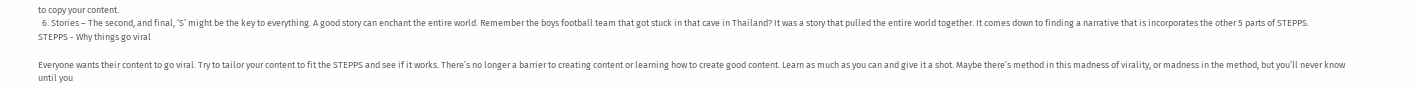to copy your content.
  6. Stories – The second, and final, ‘S’ might be the key to everything. A good story can enchant the entire world. Remember the boys football team that got stuck in that cave in Thailand? It was a story that pulled the entire world together. It comes down to finding a narrative that is incorporates the other 5 parts of STEPPS.
STEPPS - Why things go viral

Everyone wants their content to go viral. Try to tailor your content to fit the STEPPS and see if it works. There’s no longer a barrier to creating content or learning how to create good content. Learn as much as you can and give it a shot. Maybe there’s method in this madness of virality, or madness in the method, but you’ll never know until you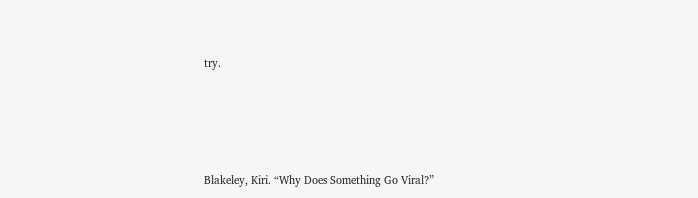try.





Blakeley, Kiri. “Why Does Something Go Viral?”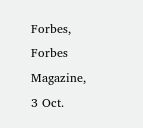Forbes, Forbes Magazine, 3 Oct.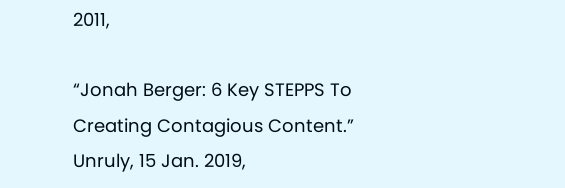2011,

“Jonah Berger: 6 Key STEPPS To Creating Contagious Content.” Unruly, 15 Jan. 2019,